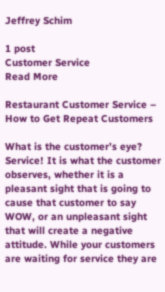Jeffrey Schim

1 post
Customer Service
Read More

Restaurant Customer Service – How to Get Repeat Customers

What is the customer’s eye? Service! It is what the customer observes, whether it is a pleasant sight that is going to cause that customer to say WOW, or an unpleasant sight that will create a negative attitude. While your customers are waiting for service they are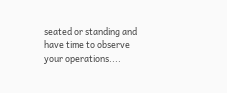seated or standing and have time to observe your operations....